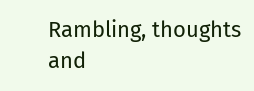Rambling, thoughts and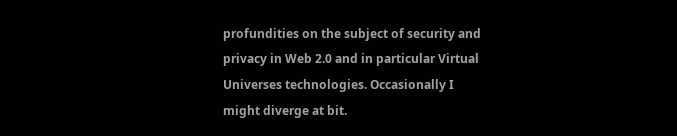profundities on the subject of security and privacy in Web 2.0 and in particular Virtual Universes technologies. Occasionally I might diverge at bit.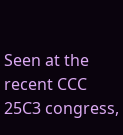Seen at the recent CCC 25C3 congress,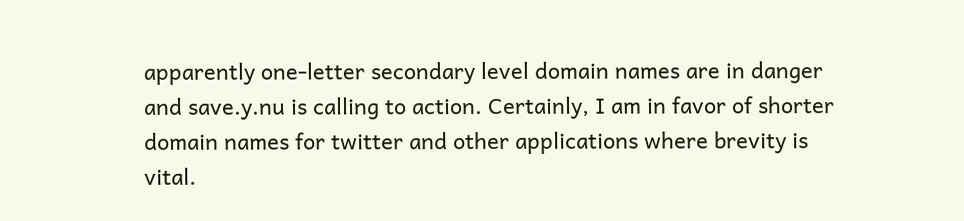apparently one-letter secondary level domain names are in danger and save.y.nu is calling to action. Certainly, I am in favor of shorter domain names for twitter and other applications where brevity is vital.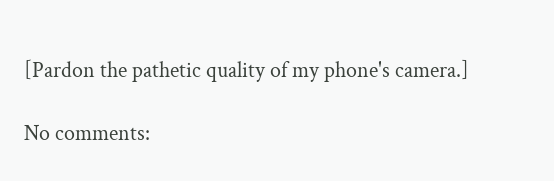[Pardon the pathetic quality of my phone's camera.]

No comments: